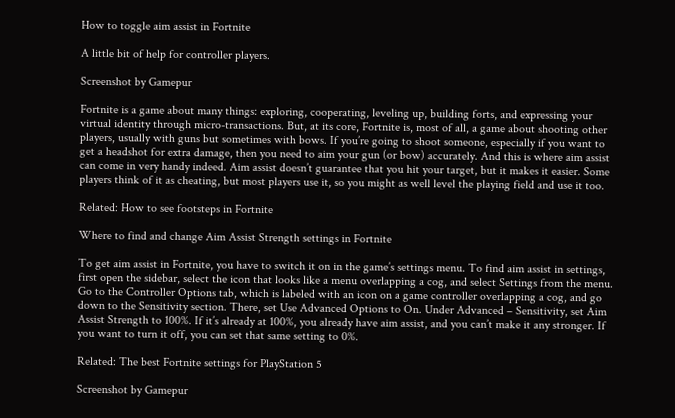How to toggle aim assist in Fortnite

A little bit of help for controller players.

Screenshot by Gamepur

Fortnite is a game about many things: exploring, cooperating, leveling up, building forts, and expressing your virtual identity through micro-transactions. But, at its core, Fortnite is, most of all, a game about shooting other players, usually with guns but sometimes with bows. If you’re going to shoot someone, especially if you want to get a headshot for extra damage, then you need to aim your gun (or bow) accurately. And this is where aim assist can come in very handy indeed. Aim assist doesn’t guarantee that you hit your target, but it makes it easier. Some players think of it as cheating, but most players use it, so you might as well level the playing field and use it too.

Related: How to see footsteps in Fortnite

Where to find and change Aim Assist Strength settings in Fortnite

To get aim assist in Fortnite, you have to switch it on in the game’s settings menu. To find aim assist in settings, first open the sidebar, select the icon that looks like a menu overlapping a cog, and select Settings from the menu. Go to the Controller Options tab, which is labeled with an icon on a game controller overlapping a cog, and go down to the Sensitivity section. There, set Use Advanced Options to On. Under Advanced – Sensitivity, set Aim Assist Strength to 100%. If it’s already at 100%, you already have aim assist, and you can’t make it any stronger. If you want to turn it off, you can set that same setting to 0%.

Related: The best Fortnite settings for PlayStation 5

Screenshot by Gamepur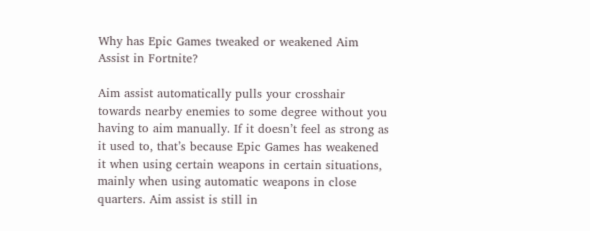Why has Epic Games tweaked or weakened Aim Assist in Fortnite?

Aim assist automatically pulls your crosshair towards nearby enemies to some degree without you having to aim manually. If it doesn’t feel as strong as it used to, that’s because Epic Games has weakened it when using certain weapons in certain situations, mainly when using automatic weapons in close quarters. Aim assist is still in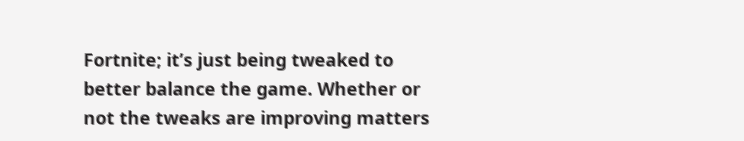Fortnite; it’s just being tweaked to better balance the game. Whether or not the tweaks are improving matters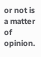or not is a matter of opinion.